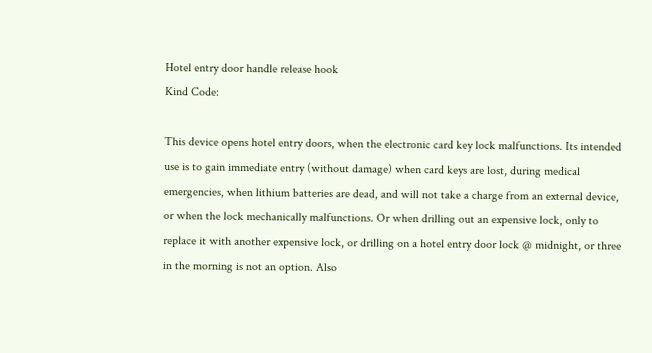Hotel entry door handle release hook
Kind Code:

This device opens hotel entry doors, when the electronic card key lock malfunctions. Its intended use is to gain immediate entry (without damage) when card keys are lost, during medical emergencies, when lithium batteries are dead, and will not take a charge from an external device, or when the lock mechanically malfunctions. Or when drilling out an expensive lock, only to replace it with another expensive lock, or drilling on a hotel entry door lock @ midnight, or three in the morning is not an option. Also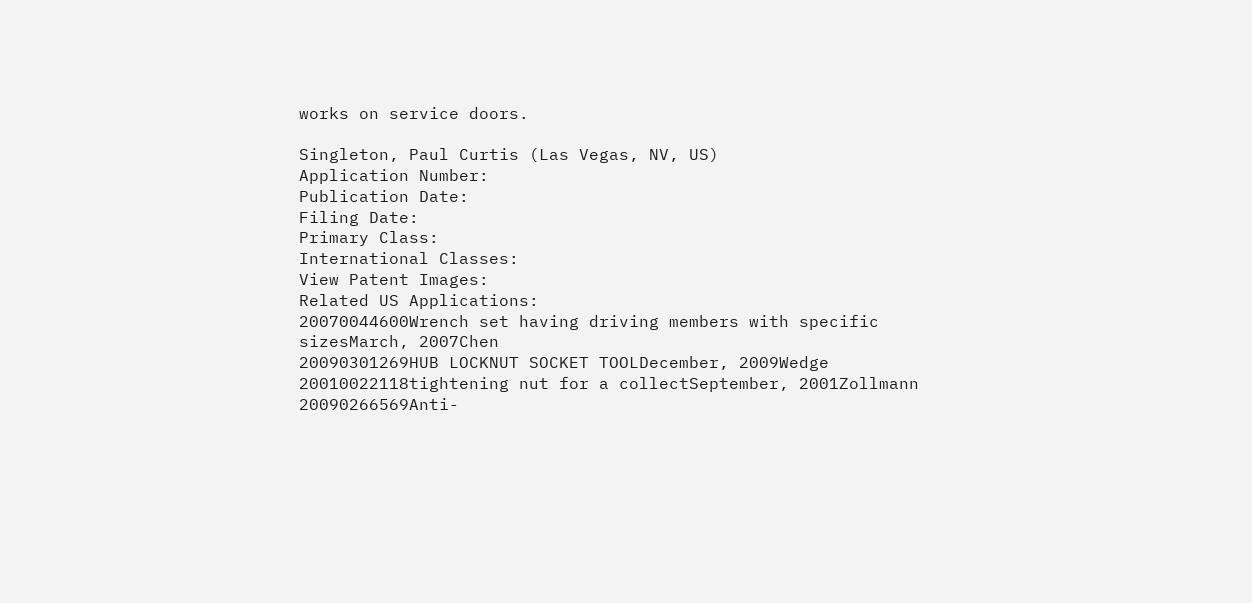works on service doors.

Singleton, Paul Curtis (Las Vegas, NV, US)
Application Number:
Publication Date:
Filing Date:
Primary Class:
International Classes:
View Patent Images:
Related US Applications:
20070044600Wrench set having driving members with specific sizesMarch, 2007Chen
20090301269HUB LOCKNUT SOCKET TOOLDecember, 2009Wedge
20010022118tightening nut for a collectSeptember, 2001Zollmann
20090266569Anti-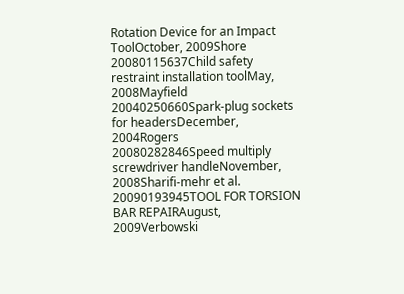Rotation Device for an Impact ToolOctober, 2009Shore
20080115637Child safety restraint installation toolMay, 2008Mayfield
20040250660Spark-plug sockets for headersDecember, 2004Rogers
20080282846Speed multiply screwdriver handleNovember, 2008Sharifi-mehr et al.
20090193945TOOL FOR TORSION BAR REPAIRAugust, 2009Verbowski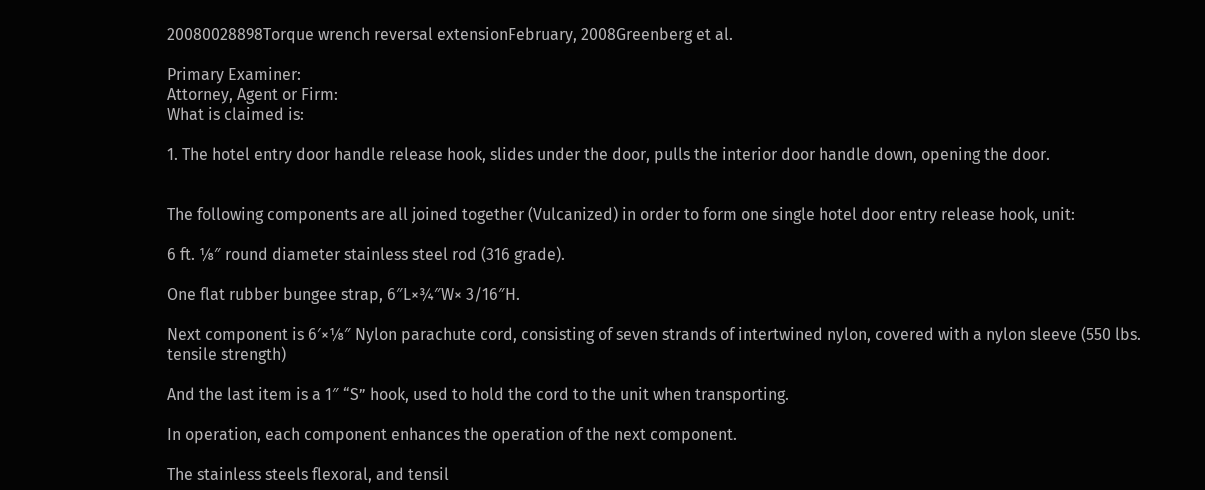20080028898Torque wrench reversal extensionFebruary, 2008Greenberg et al.

Primary Examiner:
Attorney, Agent or Firm:
What is claimed is:

1. The hotel entry door handle release hook, slides under the door, pulls the interior door handle down, opening the door.


The following components are all joined together (Vulcanized) in order to form one single hotel door entry release hook, unit:

6 ft. ⅛″ round diameter stainless steel rod (316 grade).

One flat rubber bungee strap, 6″L×¾″W× 3/16″H.

Next component is 6′×⅛″ Nylon parachute cord, consisting of seven strands of intertwined nylon, covered with a nylon sleeve (550 lbs. tensile strength)

And the last item is a 1″ “S” hook, used to hold the cord to the unit when transporting.

In operation, each component enhances the operation of the next component.

The stainless steels flexoral, and tensil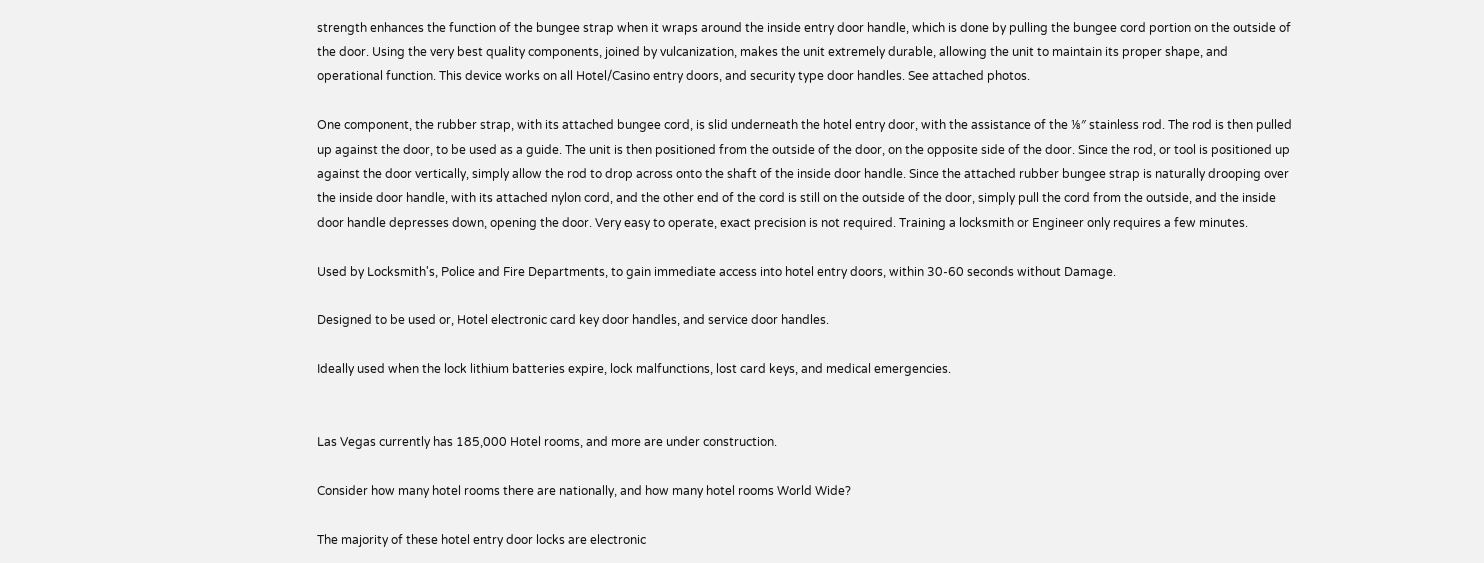strength enhances the function of the bungee strap when it wraps around the inside entry door handle, which is done by pulling the bungee cord portion on the outside of the door. Using the very best quality components, joined by vulcanization, makes the unit extremely durable, allowing the unit to maintain its proper shape, and operational function. This device works on all Hotel/Casino entry doors, and security type door handles. See attached photos.

One component, the rubber strap, with its attached bungee cord, is slid underneath the hotel entry door, with the assistance of the ⅛″ stainless rod. The rod is then pulled up against the door, to be used as a guide. The unit is then positioned from the outside of the door, on the opposite side of the door. Since the rod, or tool is positioned up against the door vertically, simply allow the rod to drop across onto the shaft of the inside door handle. Since the attached rubber bungee strap is naturally drooping over the inside door handle, with its attached nylon cord, and the other end of the cord is still on the outside of the door, simply pull the cord from the outside, and the inside door handle depresses down, opening the door. Very easy to operate, exact precision is not required. Training a locksmith or Engineer only requires a few minutes.

Used by Locksmith's, Police and Fire Departments, to gain immediate access into hotel entry doors, within 30-60 seconds without Damage.

Designed to be used or, Hotel electronic card key door handles, and service door handles.

Ideally used when the lock lithium batteries expire, lock malfunctions, lost card keys, and medical emergencies.


Las Vegas currently has 185,000 Hotel rooms, and more are under construction.

Consider how many hotel rooms there are nationally, and how many hotel rooms World Wide?

The majority of these hotel entry door locks are electronic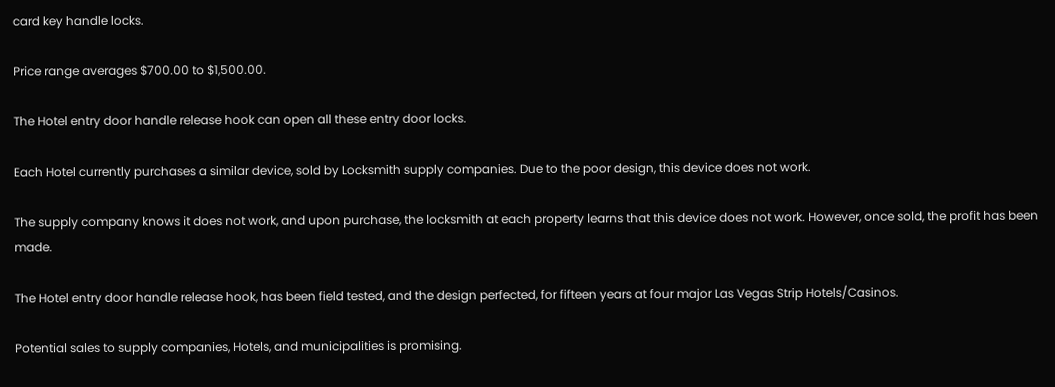card key handle locks.

Price range averages $700.00 to $1,500.00.

The Hotel entry door handle release hook can open all these entry door locks.

Each Hotel currently purchases a similar device, sold by Locksmith supply companies. Due to the poor design, this device does not work.

The supply company knows it does not work, and upon purchase, the locksmith at each property learns that this device does not work. However, once sold, the profit has been made.

The Hotel entry door handle release hook, has been field tested, and the design perfected, for fifteen years at four major Las Vegas Strip Hotels/Casinos.

Potential sales to supply companies, Hotels, and municipalities is promising.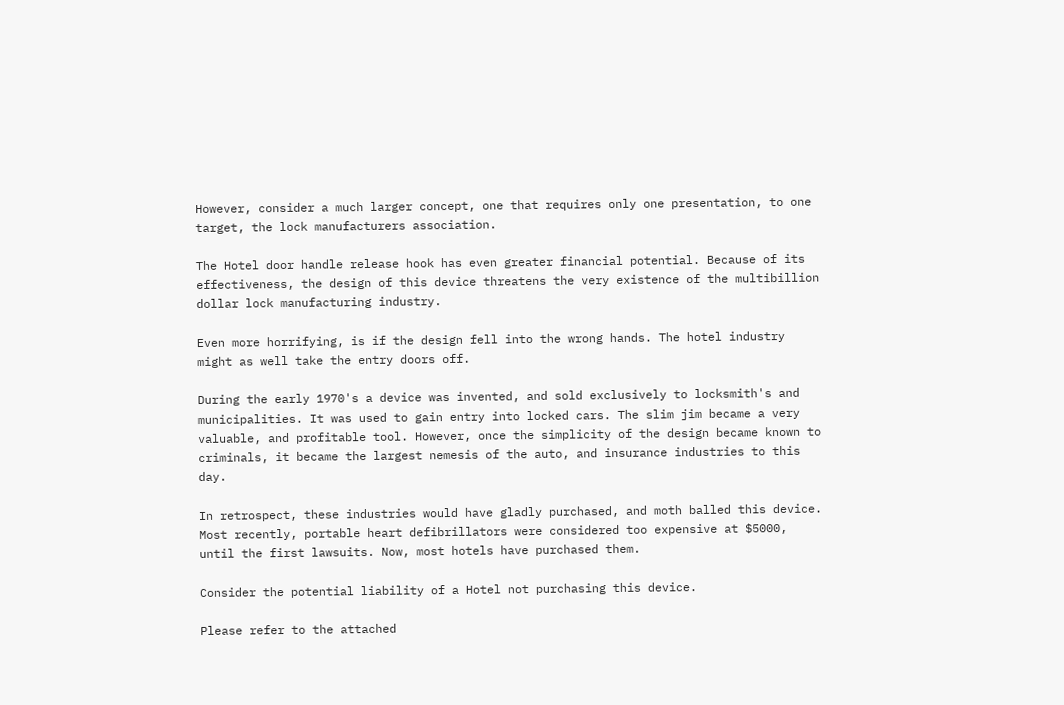However, consider a much larger concept, one that requires only one presentation, to one target, the lock manufacturers association.

The Hotel door handle release hook has even greater financial potential. Because of its effectiveness, the design of this device threatens the very existence of the multibillion dollar lock manufacturing industry.

Even more horrifying, is if the design fell into the wrong hands. The hotel industry might as well take the entry doors off.

During the early 1970's a device was invented, and sold exclusively to locksmith's and municipalities. It was used to gain entry into locked cars. The slim jim became a very valuable, and profitable tool. However, once the simplicity of the design became known to criminals, it became the largest nemesis of the auto, and insurance industries to this day.

In retrospect, these industries would have gladly purchased, and moth balled this device. Most recently, portable heart defibrillators were considered too expensive at $5000, until the first lawsuits. Now, most hotels have purchased them.

Consider the potential liability of a Hotel not purchasing this device.

Please refer to the attached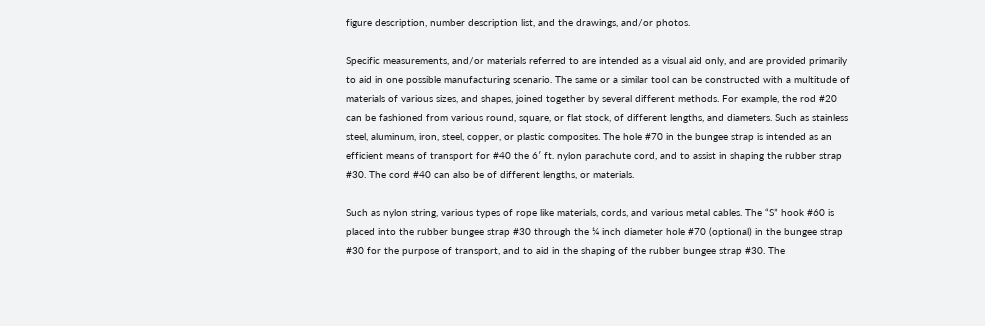figure description, number description list, and the drawings, and/or photos.

Specific measurements, and/or materials referred to are intended as a visual aid only, and are provided primarily to aid in one possible manufacturing scenario. The same or a similar tool can be constructed with a multitude of materials of various sizes, and shapes, joined together by several different methods. For example, the rod #20 can be fashioned from various round, square, or flat stock, of different lengths, and diameters. Such as stainless steel, aluminum, iron, steel, copper, or plastic composites. The hole #70 in the bungee strap is intended as an efficient means of transport for #40 the 6′ ft. nylon parachute cord, and to assist in shaping the rubber strap #30. The cord #40 can also be of different lengths, or materials.

Such as nylon string, various types of rope like materials, cords, and various metal cables. The “S” hook #60 is placed into the rubber bungee strap #30 through the ¼ inch diameter hole #70 (optional) in the bungee strap #30 for the purpose of transport, and to aid in the shaping of the rubber bungee strap #30. The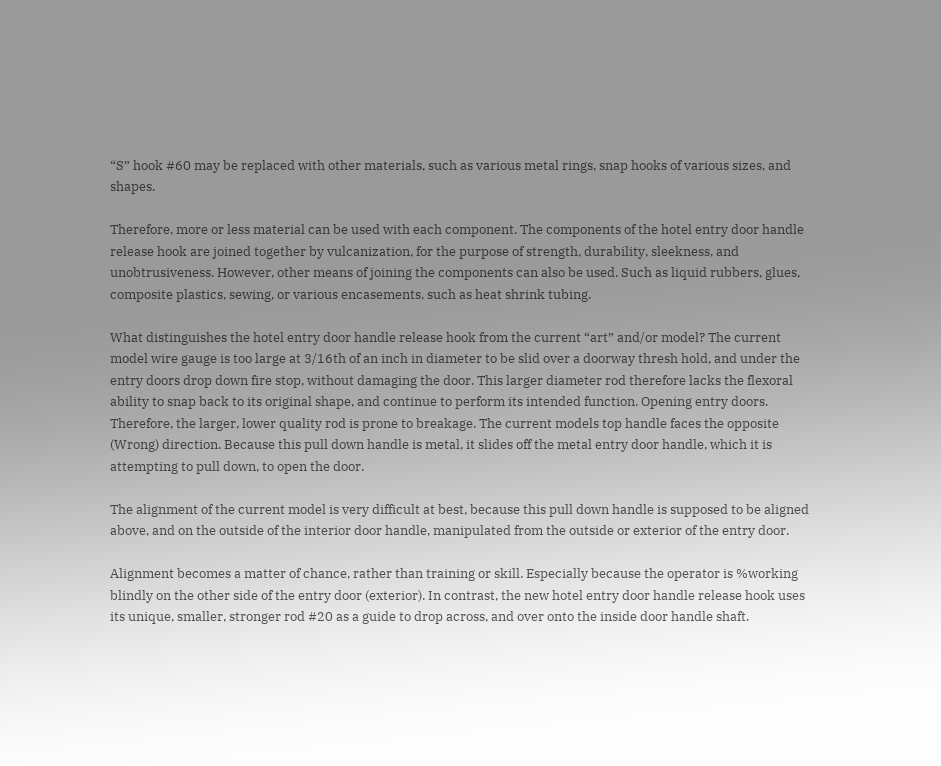“S” hook #60 may be replaced with other materials, such as various metal rings, snap hooks of various sizes, and shapes.

Therefore, more or less material can be used with each component. The components of the hotel entry door handle release hook are joined together by vulcanization, for the purpose of strength, durability, sleekness, and unobtrusiveness. However, other means of joining the components can also be used. Such as liquid rubbers, glues, composite plastics, sewing, or various encasements, such as heat shrink tubing.

What distinguishes the hotel entry door handle release hook from the current “art” and/or model? The current model wire gauge is too large at 3/16th of an inch in diameter to be slid over a doorway thresh hold, and under the entry doors drop down fire stop, without damaging the door. This larger diameter rod therefore lacks the flexoral ability to snap back to its original shape, and continue to perform its intended function. Opening entry doors. Therefore, the larger, lower quality rod is prone to breakage. The current models top handle faces the opposite (Wrong) direction. Because this pull down handle is metal, it slides off the metal entry door handle, which it is attempting to pull down, to open the door.

The alignment of the current model is very difficult at best, because this pull down handle is supposed to be aligned above, and on the outside of the interior door handle, manipulated from the outside or exterior of the entry door.

Alignment becomes a matter of chance, rather than training or skill. Especially because the operator is %working blindly on the other side of the entry door (exterior). In contrast, the new hotel entry door handle release hook uses its unique, smaller, stronger rod #20 as a guide to drop across, and over onto the inside door handle shaft.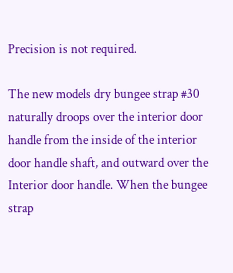Precision is not required.

The new models dry bungee strap #30 naturally droops over the interior door handle from the inside of the interior door handle shaft, and outward over the Interior door handle. When the bungee strap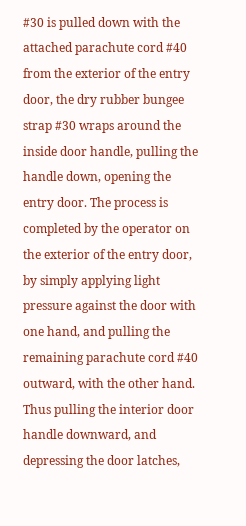#30 is pulled down with the attached parachute cord #40 from the exterior of the entry door, the dry rubber bungee strap #30 wraps around the inside door handle, pulling the handle down, opening the entry door. The process is completed by the operator on the exterior of the entry door, by simply applying light pressure against the door with one hand, and pulling the remaining parachute cord #40 outward, with the other hand. Thus pulling the interior door handle downward, and depressing the door latches,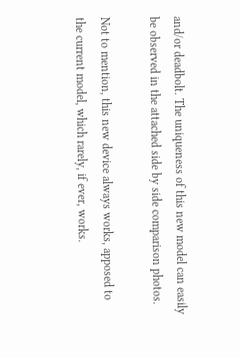and/or deadbolt. The uniqueness of this new model can easily be observed in the attached side by side comparison photos.

Not to mention, this new device always works, apposed to the current model, which rarely, if ever, works.